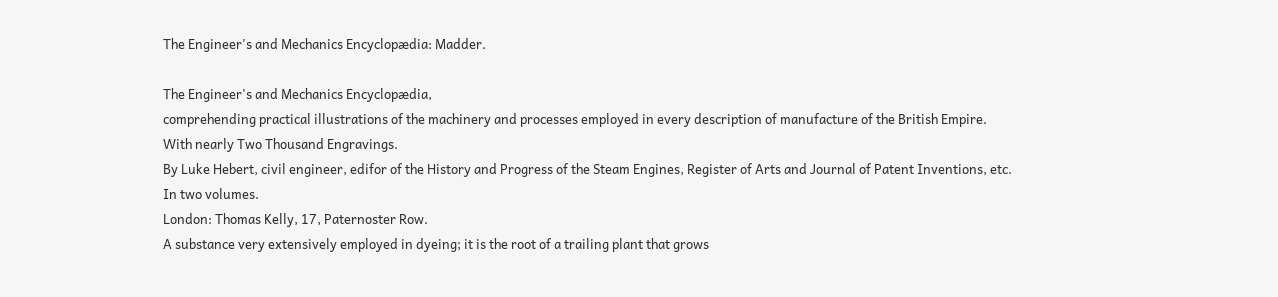The Engineer's and Mechanics Encyclopædia: Madder.

The Engineer's and Mechanics Encyclopædia,
comprehending practical illustrations of the machinery and processes employed in every description of manufacture of the British Empire.
With nearly Two Thousand Engravings.
By Luke Hebert, civil engineer, edifor of the History and Progress of the Steam Engines, Register of Arts and Journal of Patent Inventions, etc.
In two volumes.
London: Thomas Kelly, 17, Paternoster Row.
A substance very extensively employed in dyeing; it is the root of a trailing plant that grows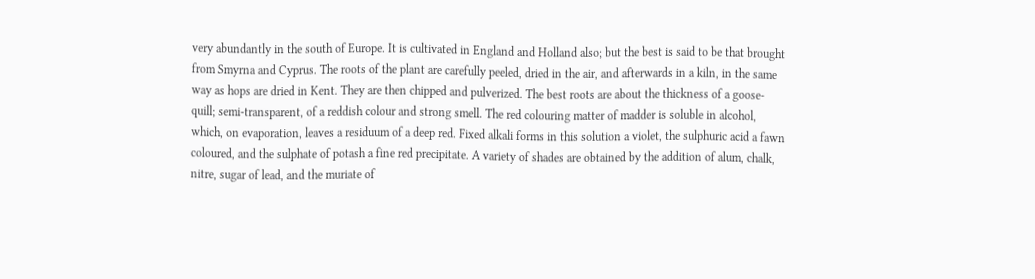very abundantly in the south of Europe. It is cultivated in England and Holland also; but the best is said to be that brought from Smyrna and Cyprus. The roots of the plant are carefully peeled, dried in the air, and afterwards in a kiln, in the same way as hops are dried in Kent. They are then chipped and pulverized. The best roots are about the thickness of a goose-quill; semi-transparent, of a reddish colour and strong smell. The red colouring matter of madder is soluble in alcohol, which, on evaporation, leaves a residuum of a deep red. Fixed alkali forms in this solution a violet, the sulphuric acid a fawn coloured, and the sulphate of potash a fine red precipitate. A variety of shades are obtained by the addition of alum, chalk, nitre, sugar of lead, and the muriate of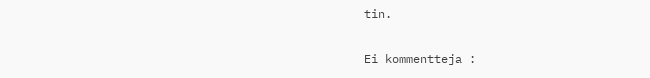tin.

Ei kommentteja :